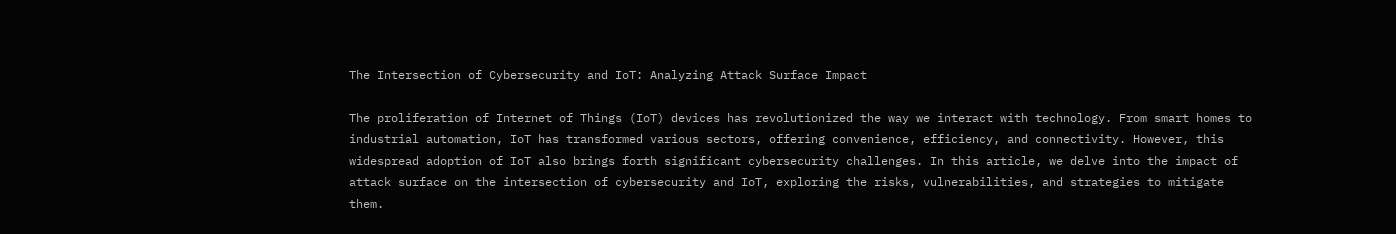The Intersection of Cybersecurity and IoT: Analyzing Attack Surface Impact

The proliferation of Internet of Things (IoT) devices has revolutionized the way we interact with technology. From smart homes to industrial automation, IoT has transformed various sectors, offering convenience, efficiency, and connectivity. However, this widespread adoption of IoT also brings forth significant cybersecurity challenges. In this article, we delve into the impact of attack surface on the intersection of cybersecurity and IoT, exploring the risks, vulnerabilities, and strategies to mitigate them.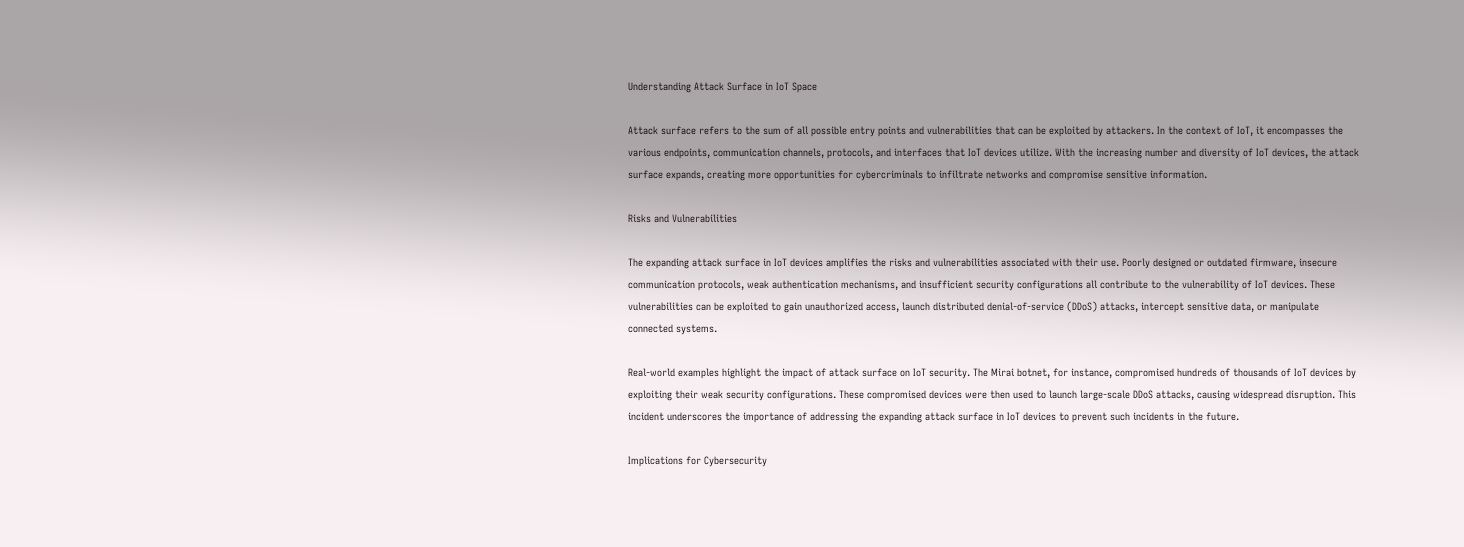Understanding Attack Surface in IoT Space

Attack surface refers to the sum of all possible entry points and vulnerabilities that can be exploited by attackers. In the context of IoT, it encompasses the various endpoints, communication channels, protocols, and interfaces that IoT devices utilize. With the increasing number and diversity of IoT devices, the attack surface expands, creating more opportunities for cybercriminals to infiltrate networks and compromise sensitive information.

Risks and Vulnerabilities

The expanding attack surface in IoT devices amplifies the risks and vulnerabilities associated with their use. Poorly designed or outdated firmware, insecure communication protocols, weak authentication mechanisms, and insufficient security configurations all contribute to the vulnerability of IoT devices. These vulnerabilities can be exploited to gain unauthorized access, launch distributed denial-of-service (DDoS) attacks, intercept sensitive data, or manipulate connected systems.

Real-world examples highlight the impact of attack surface on IoT security. The Mirai botnet, for instance, compromised hundreds of thousands of IoT devices by exploiting their weak security configurations. These compromised devices were then used to launch large-scale DDoS attacks, causing widespread disruption. This incident underscores the importance of addressing the expanding attack surface in IoT devices to prevent such incidents in the future.

Implications for Cybersecurity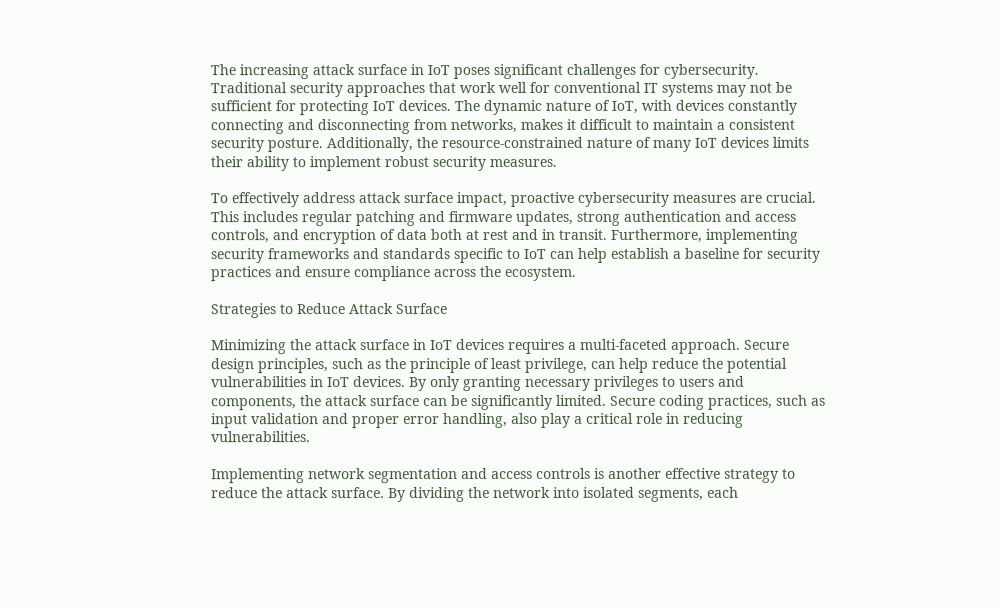The increasing attack surface in IoT poses significant challenges for cybersecurity. Traditional security approaches that work well for conventional IT systems may not be sufficient for protecting IoT devices. The dynamic nature of IoT, with devices constantly connecting and disconnecting from networks, makes it difficult to maintain a consistent security posture. Additionally, the resource-constrained nature of many IoT devices limits their ability to implement robust security measures.

To effectively address attack surface impact, proactive cybersecurity measures are crucial. This includes regular patching and firmware updates, strong authentication and access controls, and encryption of data both at rest and in transit. Furthermore, implementing security frameworks and standards specific to IoT can help establish a baseline for security practices and ensure compliance across the ecosystem.

Strategies to Reduce Attack Surface

Minimizing the attack surface in IoT devices requires a multi-faceted approach. Secure design principles, such as the principle of least privilege, can help reduce the potential vulnerabilities in IoT devices. By only granting necessary privileges to users and components, the attack surface can be significantly limited. Secure coding practices, such as input validation and proper error handling, also play a critical role in reducing vulnerabilities.

Implementing network segmentation and access controls is another effective strategy to reduce the attack surface. By dividing the network into isolated segments, each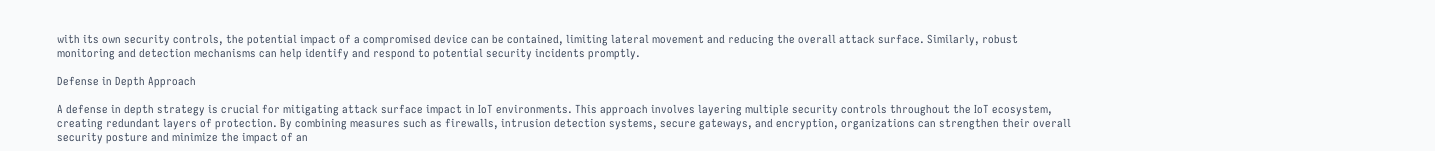with its own security controls, the potential impact of a compromised device can be contained, limiting lateral movement and reducing the overall attack surface. Similarly, robust monitoring and detection mechanisms can help identify and respond to potential security incidents promptly.

Defense in Depth Approach

A defense in depth strategy is crucial for mitigating attack surface impact in IoT environments. This approach involves layering multiple security controls throughout the IoT ecosystem, creating redundant layers of protection. By combining measures such as firewalls, intrusion detection systems, secure gateways, and encryption, organizations can strengthen their overall security posture and minimize the impact of an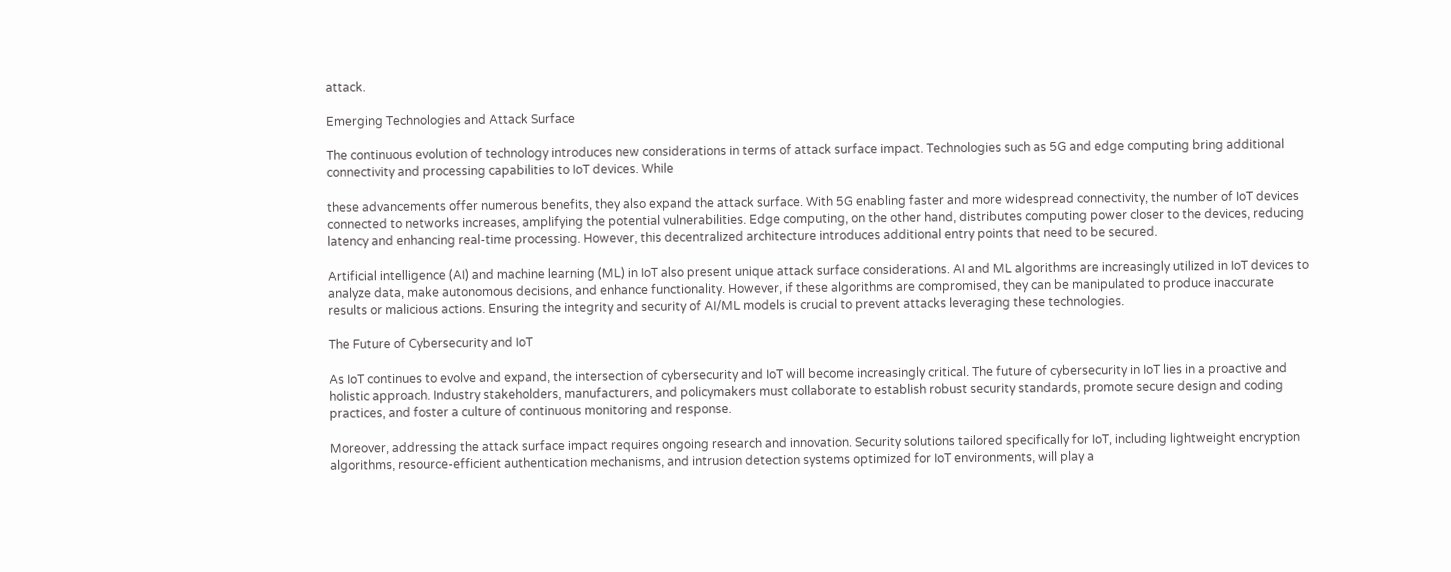attack.

Emerging Technologies and Attack Surface

The continuous evolution of technology introduces new considerations in terms of attack surface impact. Technologies such as 5G and edge computing bring additional connectivity and processing capabilities to IoT devices. While

these advancements offer numerous benefits, they also expand the attack surface. With 5G enabling faster and more widespread connectivity, the number of IoT devices connected to networks increases, amplifying the potential vulnerabilities. Edge computing, on the other hand, distributes computing power closer to the devices, reducing latency and enhancing real-time processing. However, this decentralized architecture introduces additional entry points that need to be secured.

Artificial intelligence (AI) and machine learning (ML) in IoT also present unique attack surface considerations. AI and ML algorithms are increasingly utilized in IoT devices to analyze data, make autonomous decisions, and enhance functionality. However, if these algorithms are compromised, they can be manipulated to produce inaccurate results or malicious actions. Ensuring the integrity and security of AI/ML models is crucial to prevent attacks leveraging these technologies.

The Future of Cybersecurity and IoT

As IoT continues to evolve and expand, the intersection of cybersecurity and IoT will become increasingly critical. The future of cybersecurity in IoT lies in a proactive and holistic approach. Industry stakeholders, manufacturers, and policymakers must collaborate to establish robust security standards, promote secure design and coding practices, and foster a culture of continuous monitoring and response.

Moreover, addressing the attack surface impact requires ongoing research and innovation. Security solutions tailored specifically for IoT, including lightweight encryption algorithms, resource-efficient authentication mechanisms, and intrusion detection systems optimized for IoT environments, will play a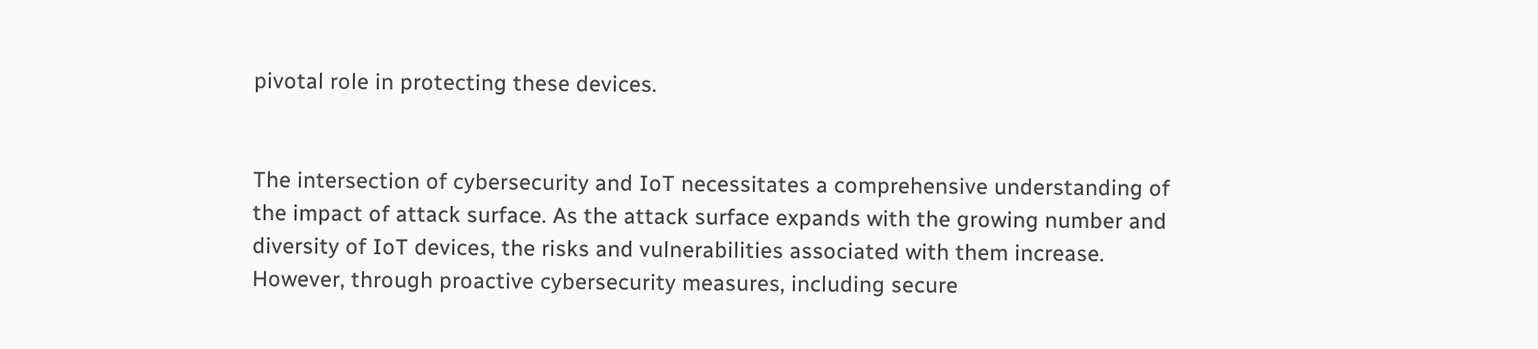pivotal role in protecting these devices.


The intersection of cybersecurity and IoT necessitates a comprehensive understanding of the impact of attack surface. As the attack surface expands with the growing number and diversity of IoT devices, the risks and vulnerabilities associated with them increase. However, through proactive cybersecurity measures, including secure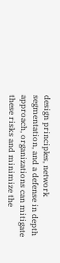design principles, network segmentation, and a defense in depth approach, organizations can mitigate these risks and minimize the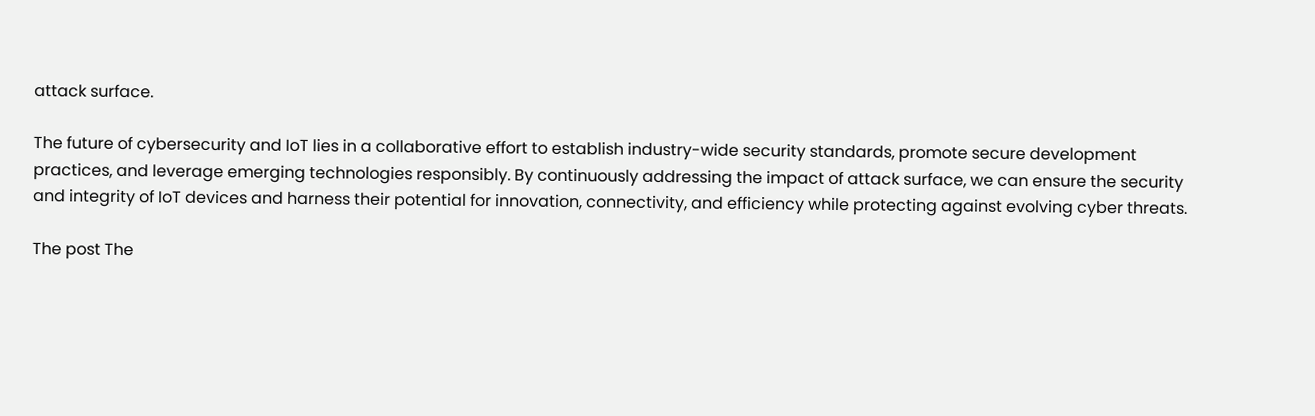attack surface.

The future of cybersecurity and IoT lies in a collaborative effort to establish industry-wide security standards, promote secure development practices, and leverage emerging technologies responsibly. By continuously addressing the impact of attack surface, we can ensure the security and integrity of IoT devices and harness their potential for innovation, connectivity, and efficiency while protecting against evolving cyber threats.

The post The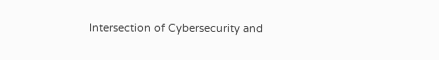Intersection of Cybersecurity and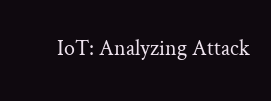IoT: Analyzing Attack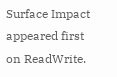Surface Impact appeared first on ReadWrite.